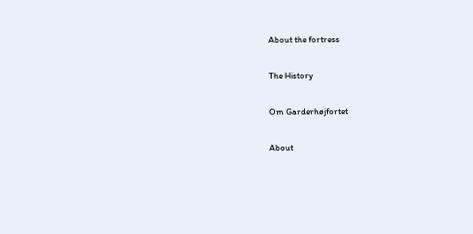About the fortress

The History

Om Garderhøjfortet

About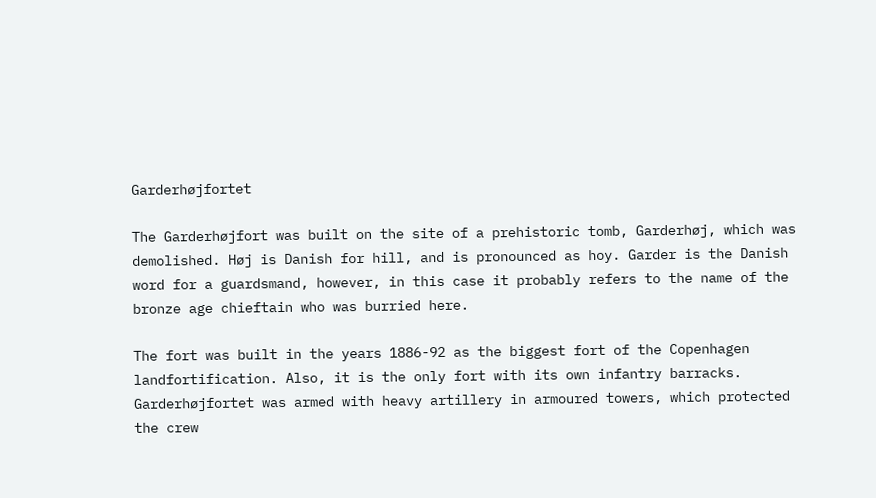Garderhøjfortet

The Garderhøjfort was built on the site of a prehistoric tomb, Garderhøj, which was demolished. Høj is Danish for hill, and is pronounced as hoy. Garder is the Danish word for a guardsmand, however, in this case it probably refers to the name of the bronze age chieftain who was burried here.

The fort was built in the years 1886-92 as the biggest fort of the Copenhagen landfortification. Also, it is the only fort with its own infantry barracks. Garderhøjfortet was armed with heavy artillery in armoured towers, which protected the crew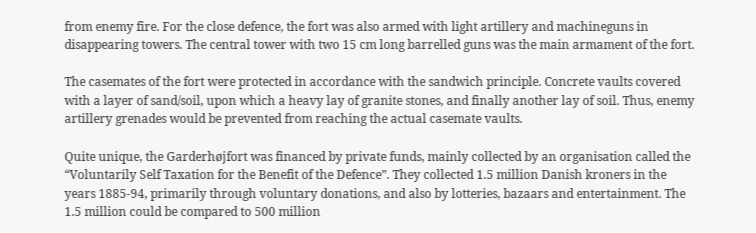from enemy fire. For the close defence, the fort was also armed with light artillery and machineguns in disappearing towers. The central tower with two 15 cm long barrelled guns was the main armament of the fort.

The casemates of the fort were protected in accordance with the sandwich principle. Concrete vaults covered with a layer of sand/soil, upon which a heavy lay of granite stones, and finally another lay of soil. Thus, enemy artillery grenades would be prevented from reaching the actual casemate vaults.

Quite unique, the Garderhøjfort was financed by private funds, mainly collected by an organisation called the “Voluntarily Self Taxation for the Benefit of the Defence”. They collected 1.5 million Danish kroners in the years 1885-94, primarily through voluntary donations, and also by lotteries, bazaars and entertainment. The 1.5 million could be compared to 500 million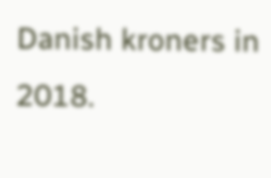Danish kroners in 2018.